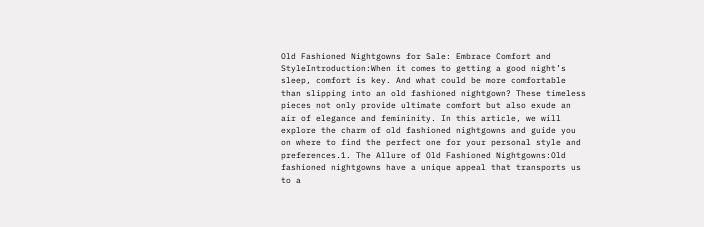Old Fashioned Nightgowns for Sale: Embrace Comfort and StyleIntroduction:When it comes to getting a good night’s sleep, comfort is key. And what could be more comfortable than slipping into an old fashioned nightgown? These timeless pieces not only provide ultimate comfort but also exude an air of elegance and femininity. In this article, we will explore the charm of old fashioned nightgowns and guide you on where to find the perfect one for your personal style and preferences.1. The Allure of Old Fashioned Nightgowns:Old fashioned nightgowns have a unique appeal that transports us to a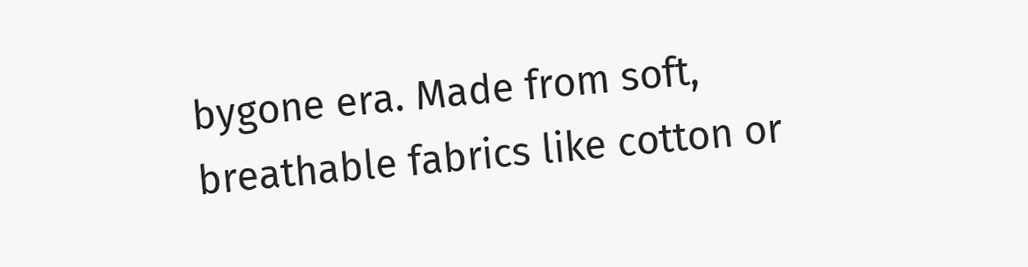bygone era. Made from soft, breathable fabrics like cotton or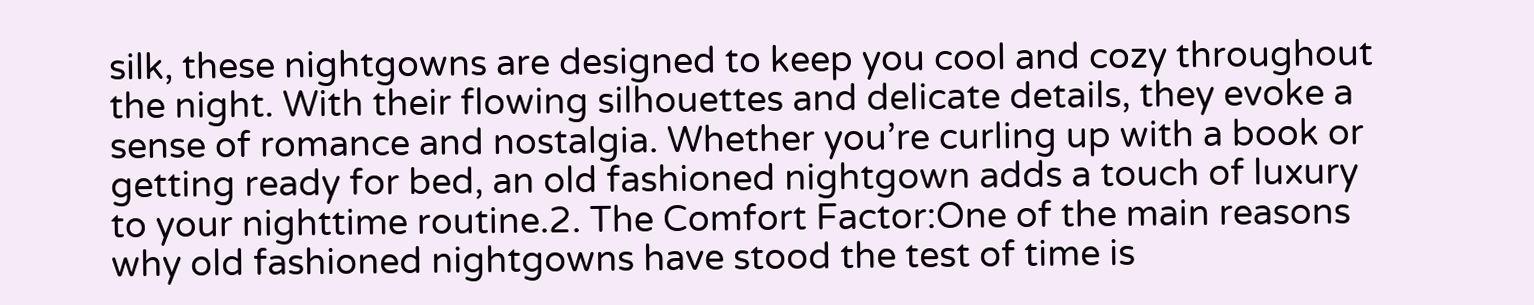silk, these nightgowns are designed to keep you cool and cozy throughout the night. With their flowing silhouettes and delicate details, they evoke a sense of romance and nostalgia. Whether you’re curling up with a book or getting ready for bed, an old fashioned nightgown adds a touch of luxury to your nighttime routine.2. The Comfort Factor:One of the main reasons why old fashioned nightgowns have stood the test of time is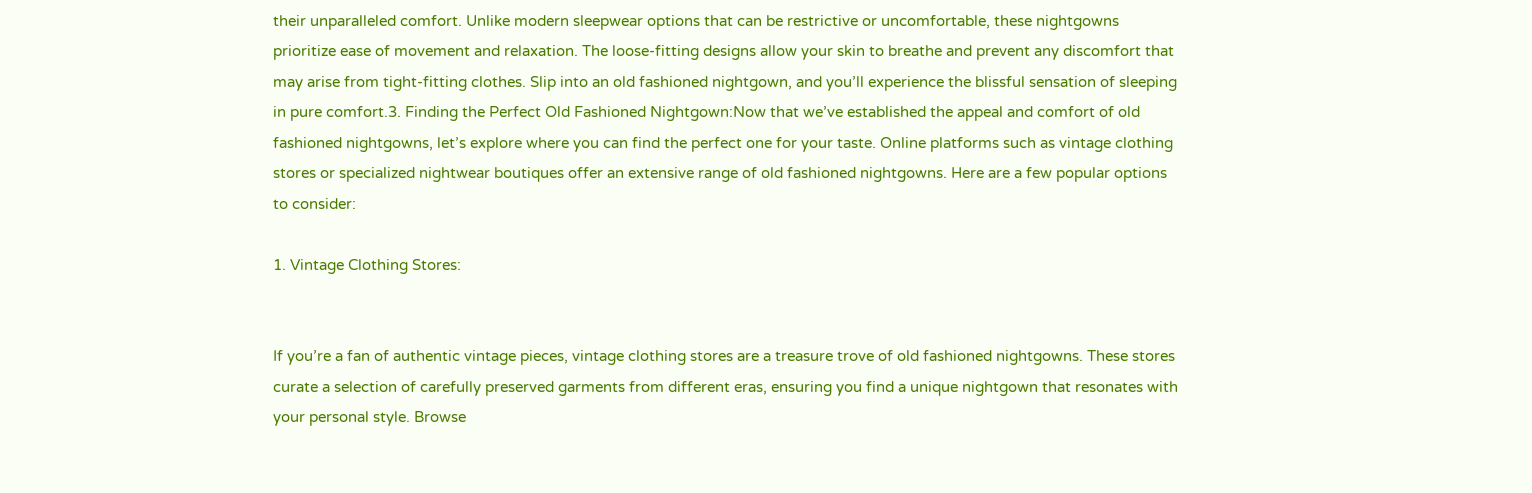their unparalleled comfort. Unlike modern sleepwear options that can be restrictive or uncomfortable, these nightgowns prioritize ease of movement and relaxation. The loose-fitting designs allow your skin to breathe and prevent any discomfort that may arise from tight-fitting clothes. Slip into an old fashioned nightgown, and you’ll experience the blissful sensation of sleeping in pure comfort.3. Finding the Perfect Old Fashioned Nightgown:Now that we’ve established the appeal and comfort of old fashioned nightgowns, let’s explore where you can find the perfect one for your taste. Online platforms such as vintage clothing stores or specialized nightwear boutiques offer an extensive range of old fashioned nightgowns. Here are a few popular options to consider:

1. Vintage Clothing Stores:


If you’re a fan of authentic vintage pieces, vintage clothing stores are a treasure trove of old fashioned nightgowns. These stores curate a selection of carefully preserved garments from different eras, ensuring you find a unique nightgown that resonates with your personal style. Browse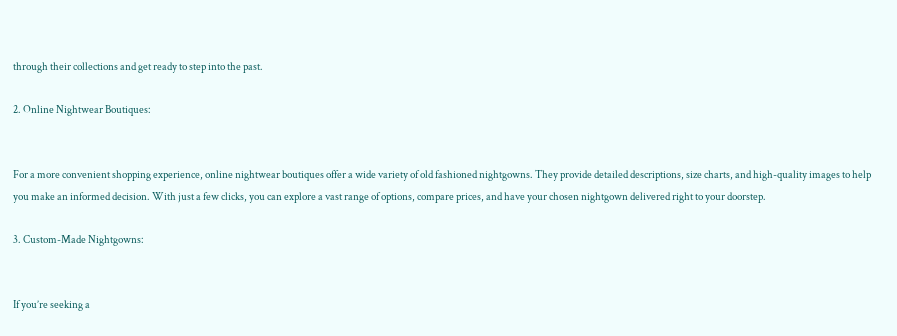through their collections and get ready to step into the past.

2. Online Nightwear Boutiques:


For a more convenient shopping experience, online nightwear boutiques offer a wide variety of old fashioned nightgowns. They provide detailed descriptions, size charts, and high-quality images to help you make an informed decision. With just a few clicks, you can explore a vast range of options, compare prices, and have your chosen nightgown delivered right to your doorstep.

3. Custom-Made Nightgowns:


If you’re seeking a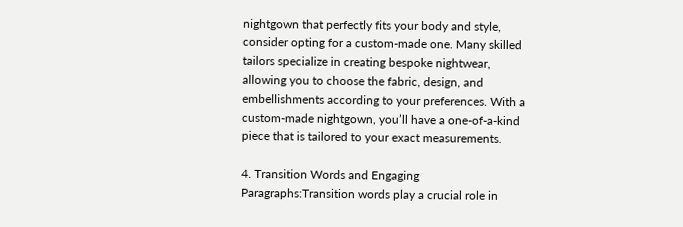nightgown that perfectly fits your body and style, consider opting for a custom-made one. Many skilled tailors specialize in creating bespoke nightwear, allowing you to choose the fabric, design, and embellishments according to your preferences. With a custom-made nightgown, you’ll have a one-of-a-kind piece that is tailored to your exact measurements.

4. Transition Words and Engaging Paragraphs:Transition words play a crucial role in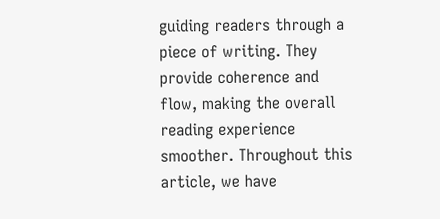guiding readers through a piece of writing. They provide coherence and flow, making the overall reading experience smoother. Throughout this article, we have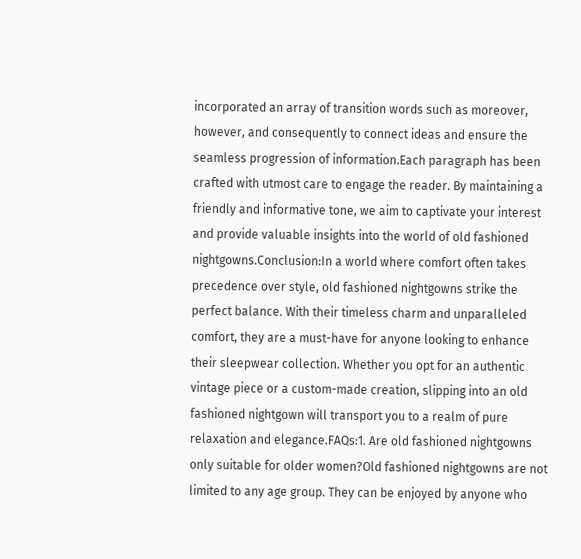incorporated an array of transition words such as moreover, however, and consequently to connect ideas and ensure the seamless progression of information.Each paragraph has been crafted with utmost care to engage the reader. By maintaining a friendly and informative tone, we aim to captivate your interest and provide valuable insights into the world of old fashioned nightgowns.Conclusion:In a world where comfort often takes precedence over style, old fashioned nightgowns strike the perfect balance. With their timeless charm and unparalleled comfort, they are a must-have for anyone looking to enhance their sleepwear collection. Whether you opt for an authentic vintage piece or a custom-made creation, slipping into an old fashioned nightgown will transport you to a realm of pure relaxation and elegance.FAQs:1. Are old fashioned nightgowns only suitable for older women?Old fashioned nightgowns are not limited to any age group. They can be enjoyed by anyone who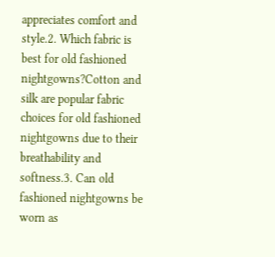appreciates comfort and style.2. Which fabric is best for old fashioned nightgowns?Cotton and silk are popular fabric choices for old fashioned nightgowns due to their breathability and softness.3. Can old fashioned nightgowns be worn as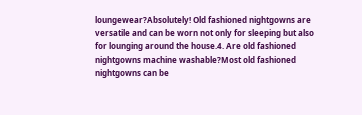loungewear?Absolutely! Old fashioned nightgowns are versatile and can be worn not only for sleeping but also for lounging around the house.4. Are old fashioned nightgowns machine washable?Most old fashioned nightgowns can be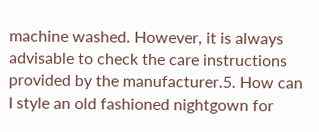machine washed. However, it is always advisable to check the care instructions provided by the manufacturer.5. How can I style an old fashioned nightgown for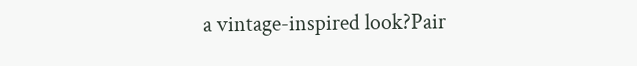a vintage-inspired look?Pair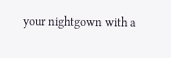your nightgown with a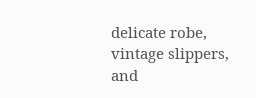delicate robe, vintage slippers, and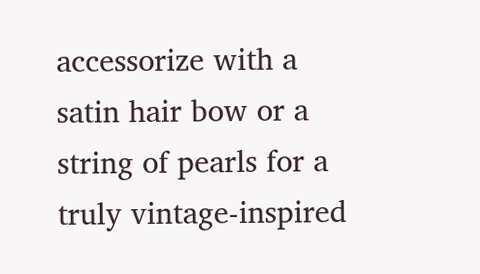accessorize with a satin hair bow or a string of pearls for a truly vintage-inspired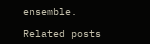ensemble.

Related posts